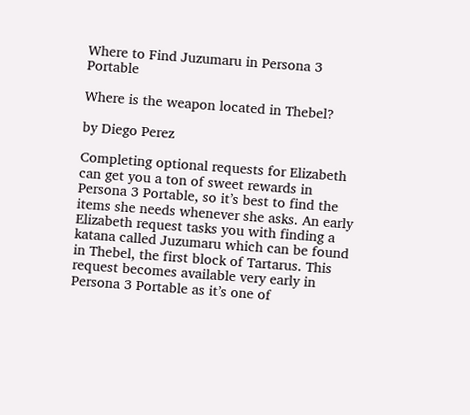Where to Find Juzumaru in Persona 3 Portable

Where is the weapon located in Thebel?

by Diego Perez

Completing optional requests for Elizabeth can get you a ton of sweet rewards in Persona 3 Portable, so it’s best to find the items she needs whenever she asks. An early Elizabeth request tasks you with finding a katana called Juzumaru which can be found in Thebel, the first block of Tartarus. This request becomes available very early in Persona 3 Portable as it’s one of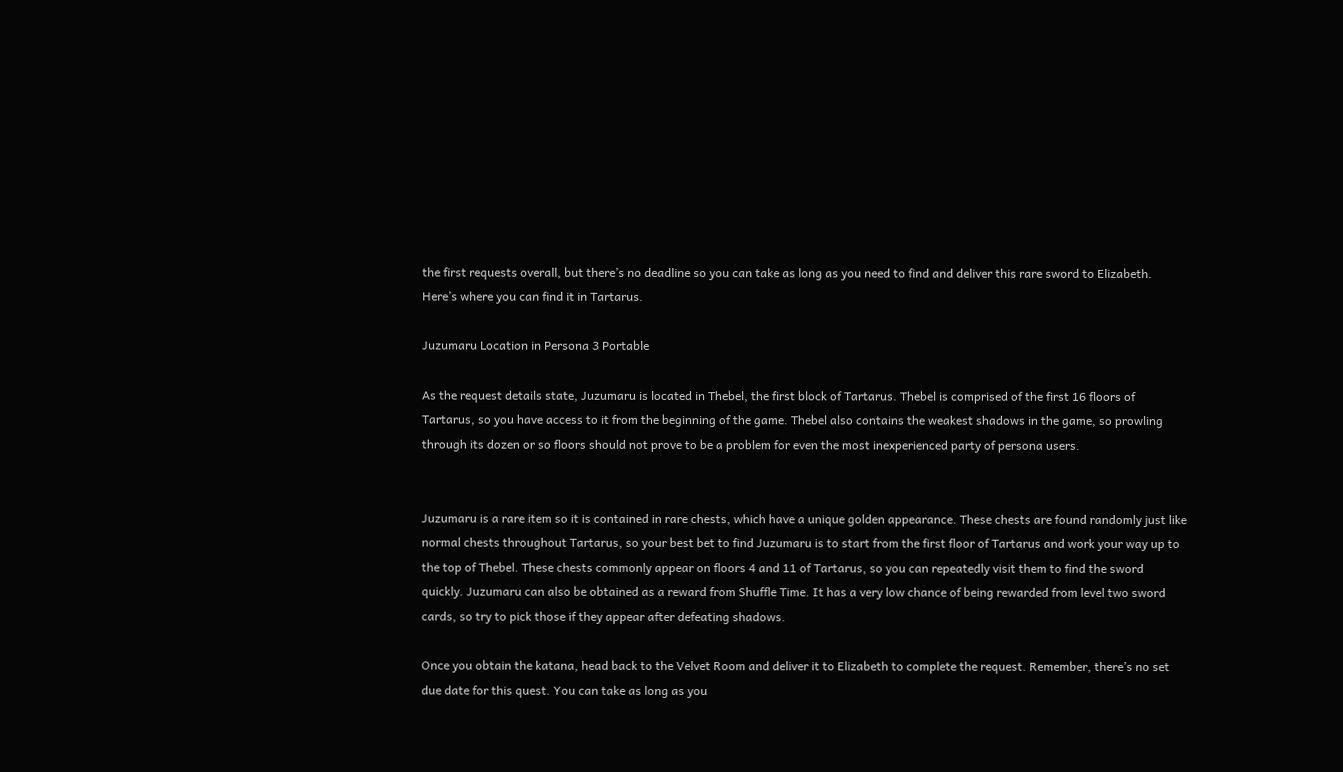the first requests overall, but there’s no deadline so you can take as long as you need to find and deliver this rare sword to Elizabeth. Here’s where you can find it in Tartarus.

Juzumaru Location in Persona 3 Portable

As the request details state, Juzumaru is located in Thebel, the first block of Tartarus. Thebel is comprised of the first 16 floors of Tartarus, so you have access to it from the beginning of the game. Thebel also contains the weakest shadows in the game, so prowling through its dozen or so floors should not prove to be a problem for even the most inexperienced party of persona users.


Juzumaru is a rare item so it is contained in rare chests, which have a unique golden appearance. These chests are found randomly just like normal chests throughout Tartarus, so your best bet to find Juzumaru is to start from the first floor of Tartarus and work your way up to the top of Thebel. These chests commonly appear on floors 4 and 11 of Tartarus, so you can repeatedly visit them to find the sword quickly. Juzumaru can also be obtained as a reward from Shuffle Time. It has a very low chance of being rewarded from level two sword cards, so try to pick those if they appear after defeating shadows.

Once you obtain the katana, head back to the Velvet Room and deliver it to Elizabeth to complete the request. Remember, there’s no set due date for this quest. You can take as long as you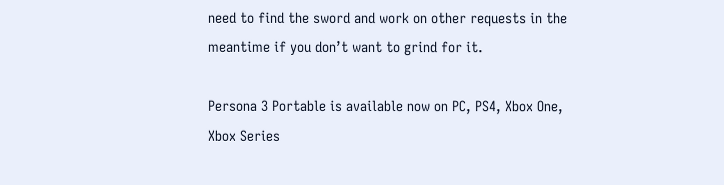need to find the sword and work on other requests in the meantime if you don’t want to grind for it.

Persona 3 Portable is available now on PC, PS4, Xbox One, Xbox Series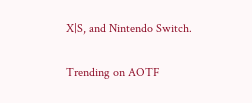X|S, and Nintendo Switch.

Trending on AOTF